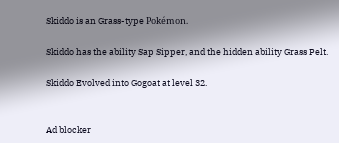Skiddo is an Grass-type Pokémon.

Skiddo has the ability Sap Sipper, and the hidden ability Grass Pelt.

Skiddo Evolved into Gogoat at level 32.


Ad blocker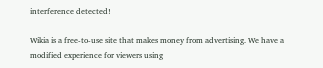interference detected!

Wikia is a free-to-use site that makes money from advertising. We have a modified experience for viewers using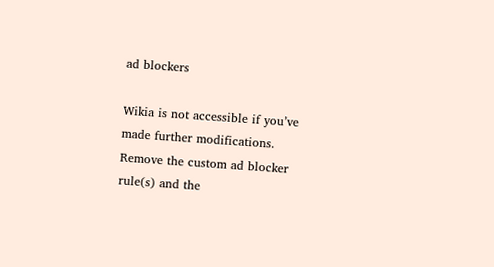ad blockers

Wikia is not accessible if you’ve made further modifications. Remove the custom ad blocker rule(s) and the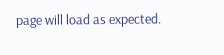page will load as expected.